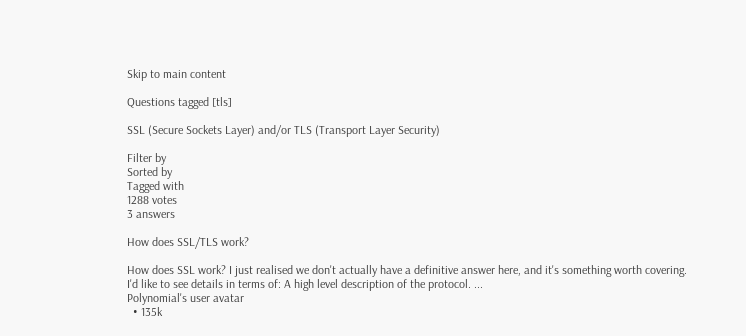Skip to main content

Questions tagged [tls]

SSL (Secure Sockets Layer) and/or TLS (Transport Layer Security)

Filter by
Sorted by
Tagged with
1288 votes
3 answers

How does SSL/TLS work?

How does SSL work? I just realised we don't actually have a definitive answer here, and it's something worth covering. I'd like to see details in terms of: A high level description of the protocol. ...
Polynomial's user avatar
  • 135k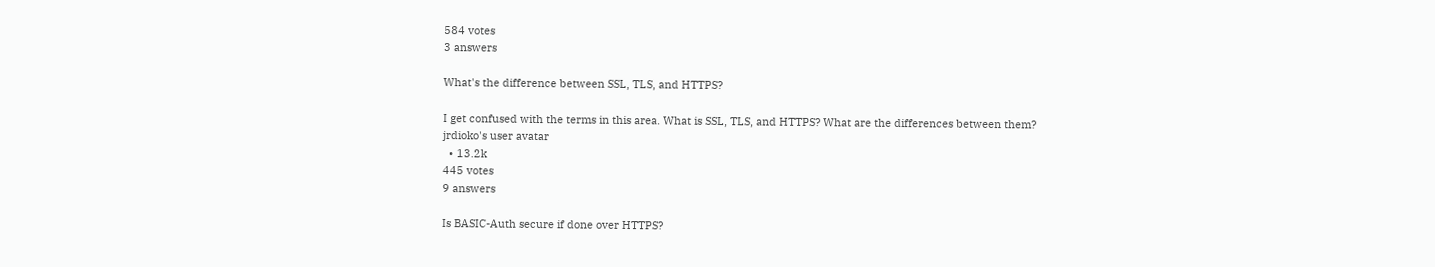584 votes
3 answers

What's the difference between SSL, TLS, and HTTPS?

I get confused with the terms in this area. What is SSL, TLS, and HTTPS? What are the differences between them?
jrdioko's user avatar
  • 13.2k
445 votes
9 answers

Is BASIC-Auth secure if done over HTTPS?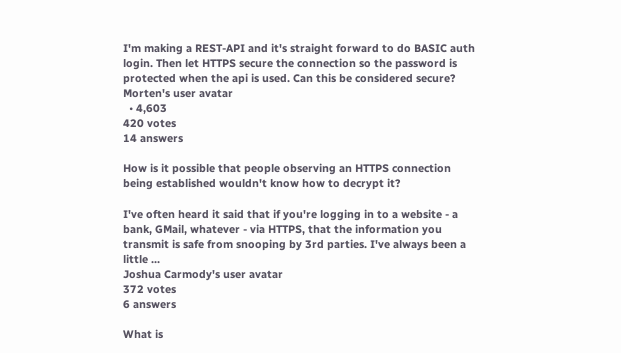I'm making a REST-API and it's straight forward to do BASIC auth login. Then let HTTPS secure the connection so the password is protected when the api is used. Can this be considered secure?
Morten's user avatar
  • 4,603
420 votes
14 answers

How is it possible that people observing an HTTPS connection being established wouldn't know how to decrypt it?

I've often heard it said that if you're logging in to a website - a bank, GMail, whatever - via HTTPS, that the information you transmit is safe from snooping by 3rd parties. I've always been a little ...
Joshua Carmody's user avatar
372 votes
6 answers

What is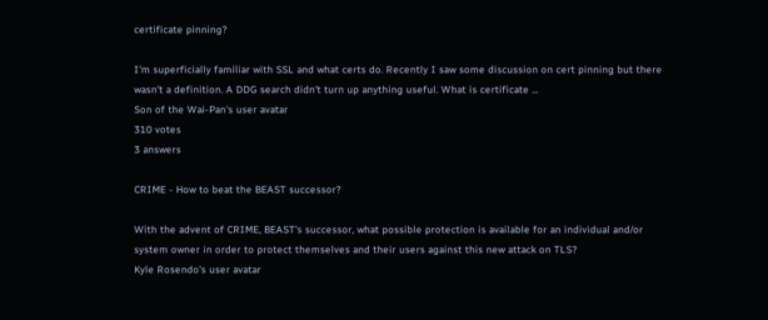certificate pinning?

I'm superficially familiar with SSL and what certs do. Recently I saw some discussion on cert pinning but there wasn't a definition. A DDG search didn't turn up anything useful. What is certificate ...
Son of the Wai-Pan's user avatar
310 votes
3 answers

CRIME - How to beat the BEAST successor?

With the advent of CRIME, BEAST's successor, what possible protection is available for an individual and/or system owner in order to protect themselves and their users against this new attack on TLS?
Kyle Rosendo's user avatar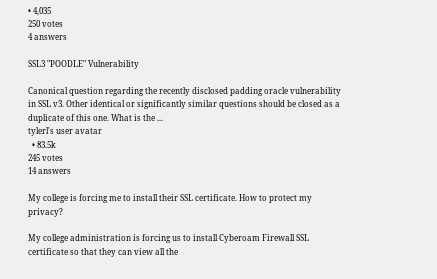• 4,035
250 votes
4 answers

SSL3 "POODLE" Vulnerability

Canonical question regarding the recently disclosed padding oracle vulnerability in SSL v3. Other identical or significantly similar questions should be closed as a duplicate of this one. What is the ...
tylerl's user avatar
  • 83.5k
245 votes
14 answers

My college is forcing me to install their SSL certificate. How to protect my privacy?

My college administration is forcing us to install Cyberoam Firewall SSL certificate so that they can view all the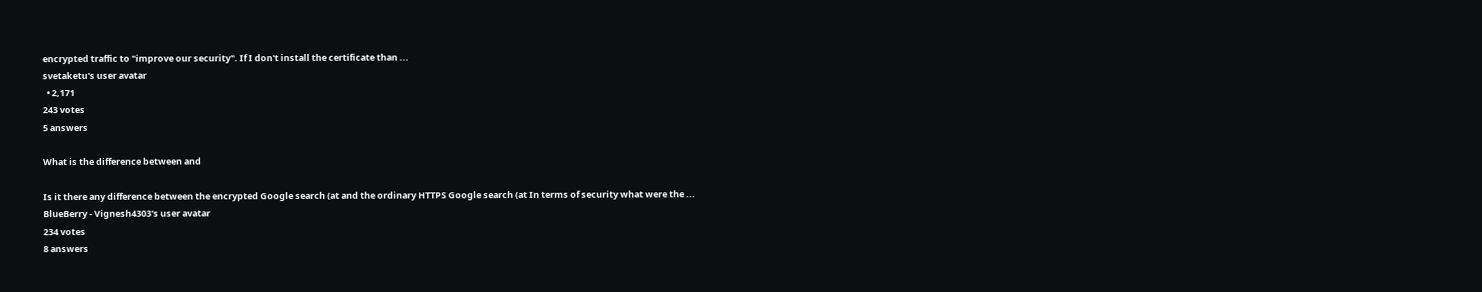encrypted traffic to "improve our security". If I don't install the certificate than ...
svetaketu's user avatar
  • 2,171
243 votes
5 answers

What is the difference between and

Is it there any difference between the encrypted Google search (at and the ordinary HTTPS Google search (at In terms of security what were the ...
BlueBerry - Vignesh4303's user avatar
234 votes
8 answers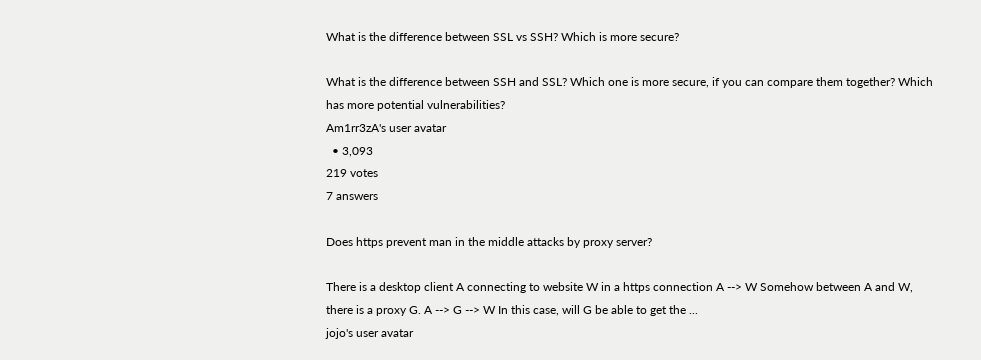What is the difference between SSL vs SSH? Which is more secure?

What is the difference between SSH and SSL? Which one is more secure, if you can compare them together? Which has more potential vulnerabilities?
Am1rr3zA's user avatar
  • 3,093
219 votes
7 answers

Does https prevent man in the middle attacks by proxy server?

There is a desktop client A connecting to website W in a https connection A --> W Somehow between A and W, there is a proxy G. A --> G --> W In this case, will G be able to get the ...
jojo's user avatar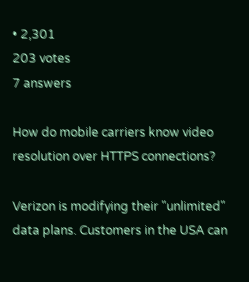• 2,301
203 votes
7 answers

How do mobile carriers know video resolution over HTTPS connections?

Verizon is modifying their "unlimited" data plans. Customers in the USA can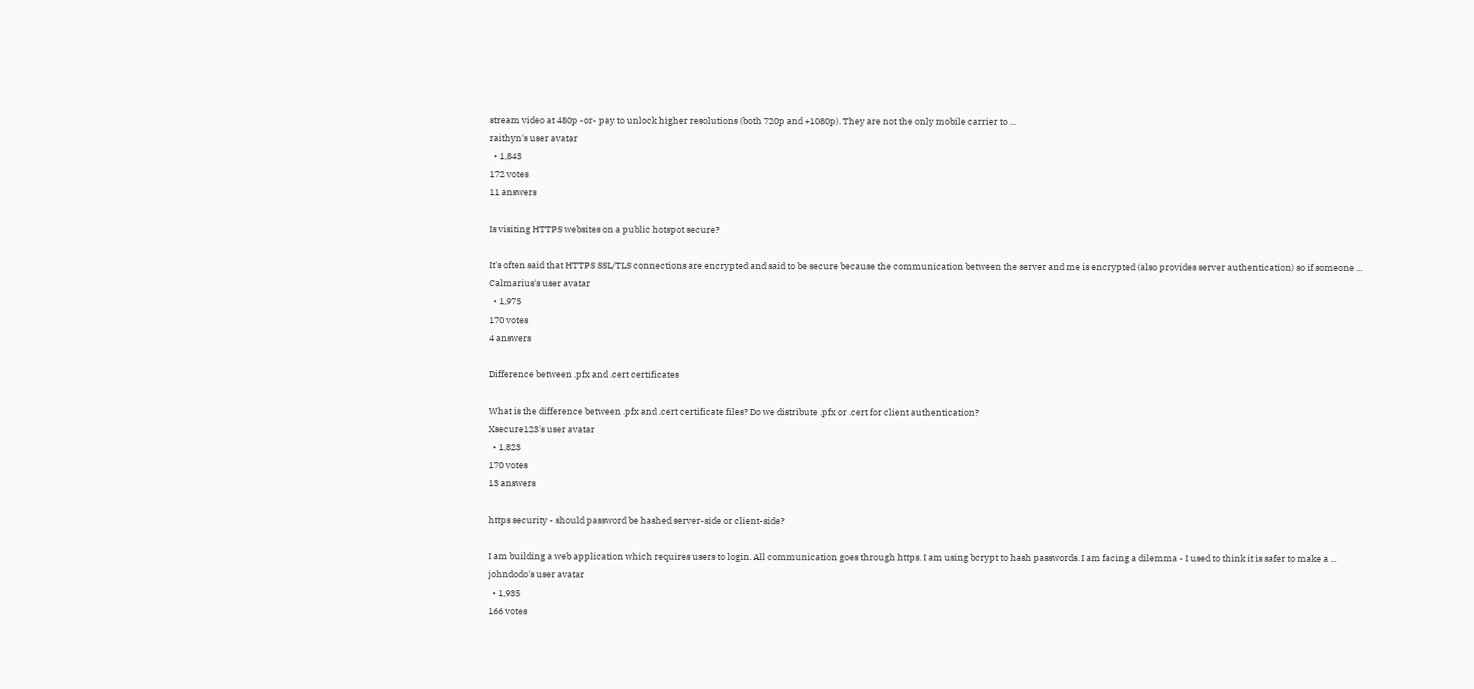stream video at 480p -or- pay to unlock higher resolutions (both 720p and +1080p). They are not the only mobile carrier to ...
raithyn's user avatar
  • 1,843
172 votes
11 answers

Is visiting HTTPS websites on a public hotspot secure?

It's often said that HTTPS SSL/TLS connections are encrypted and said to be secure because the communication between the server and me is encrypted (also provides server authentication) so if someone ...
Calmarius's user avatar
  • 1,975
170 votes
4 answers

Difference between .pfx and .cert certificates

What is the difference between .pfx and .cert certificate files? Do we distribute .pfx or .cert for client authentication?
Xsecure123's user avatar
  • 1,823
170 votes
13 answers

https security - should password be hashed server-side or client-side?

I am building a web application which requires users to login. All communication goes through https. I am using bcrypt to hash passwords. I am facing a dilemma - I used to think it is safer to make a ...
johndodo's user avatar
  • 1,935
166 votes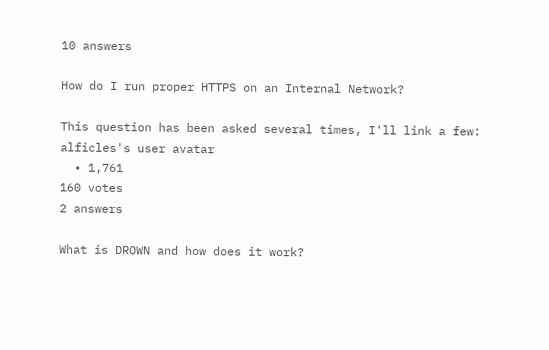10 answers

How do I run proper HTTPS on an Internal Network?

This question has been asked several times, I'll link a few:
alficles's user avatar
  • 1,761
160 votes
2 answers

What is DROWN and how does it work?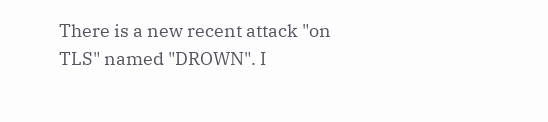There is a new recent attack "on TLS" named "DROWN". I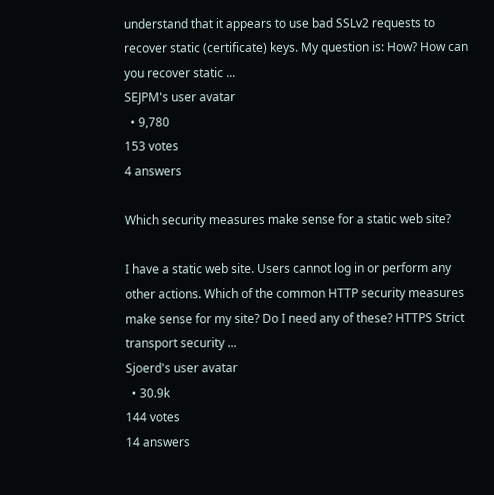understand that it appears to use bad SSLv2 requests to recover static (certificate) keys. My question is: How? How can you recover static ...
SEJPM's user avatar
  • 9,780
153 votes
4 answers

Which security measures make sense for a static web site?

I have a static web site. Users cannot log in or perform any other actions. Which of the common HTTP security measures make sense for my site? Do I need any of these? HTTPS Strict transport security ...
Sjoerd's user avatar
  • 30.9k
144 votes
14 answers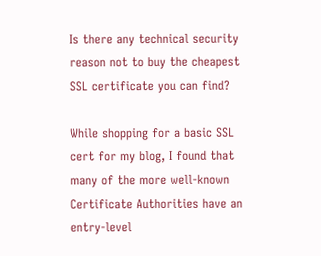Is there any technical security reason not to buy the cheapest SSL certificate you can find?

While shopping for a basic SSL cert for my blog, I found that many of the more well-known Certificate Authorities have an entry-level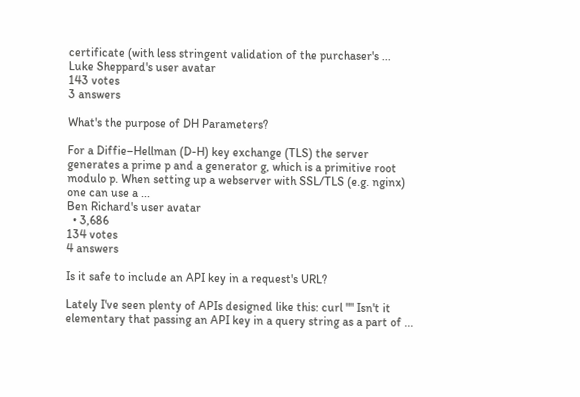certificate (with less stringent validation of the purchaser's ...
Luke Sheppard's user avatar
143 votes
3 answers

What's the purpose of DH Parameters?

For a Diffie–Hellman (D-H) key exchange (TLS) the server generates a prime p and a generator g, which is a primitive root modulo p. When setting up a webserver with SSL/TLS (e.g. nginx) one can use a ...
Ben Richard's user avatar
  • 3,686
134 votes
4 answers

Is it safe to include an API key in a request's URL?

Lately I've seen plenty of APIs designed like this: curl "" Isn't it elementary that passing an API key in a query string as a part of ...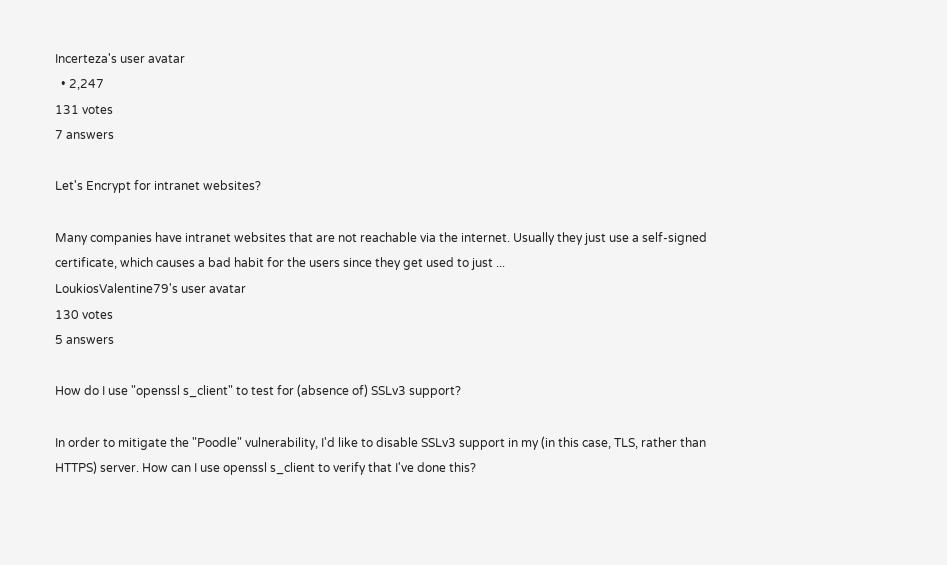Incerteza's user avatar
  • 2,247
131 votes
7 answers

Let's Encrypt for intranet websites?

Many companies have intranet websites that are not reachable via the internet. Usually they just use a self-signed certificate, which causes a bad habit for the users since they get used to just ...
LoukiosValentine79's user avatar
130 votes
5 answers

How do I use "openssl s_client" to test for (absence of) SSLv3 support?

In order to mitigate the "Poodle" vulnerability, I'd like to disable SSLv3 support in my (in this case, TLS, rather than HTTPS) server. How can I use openssl s_client to verify that I've done this?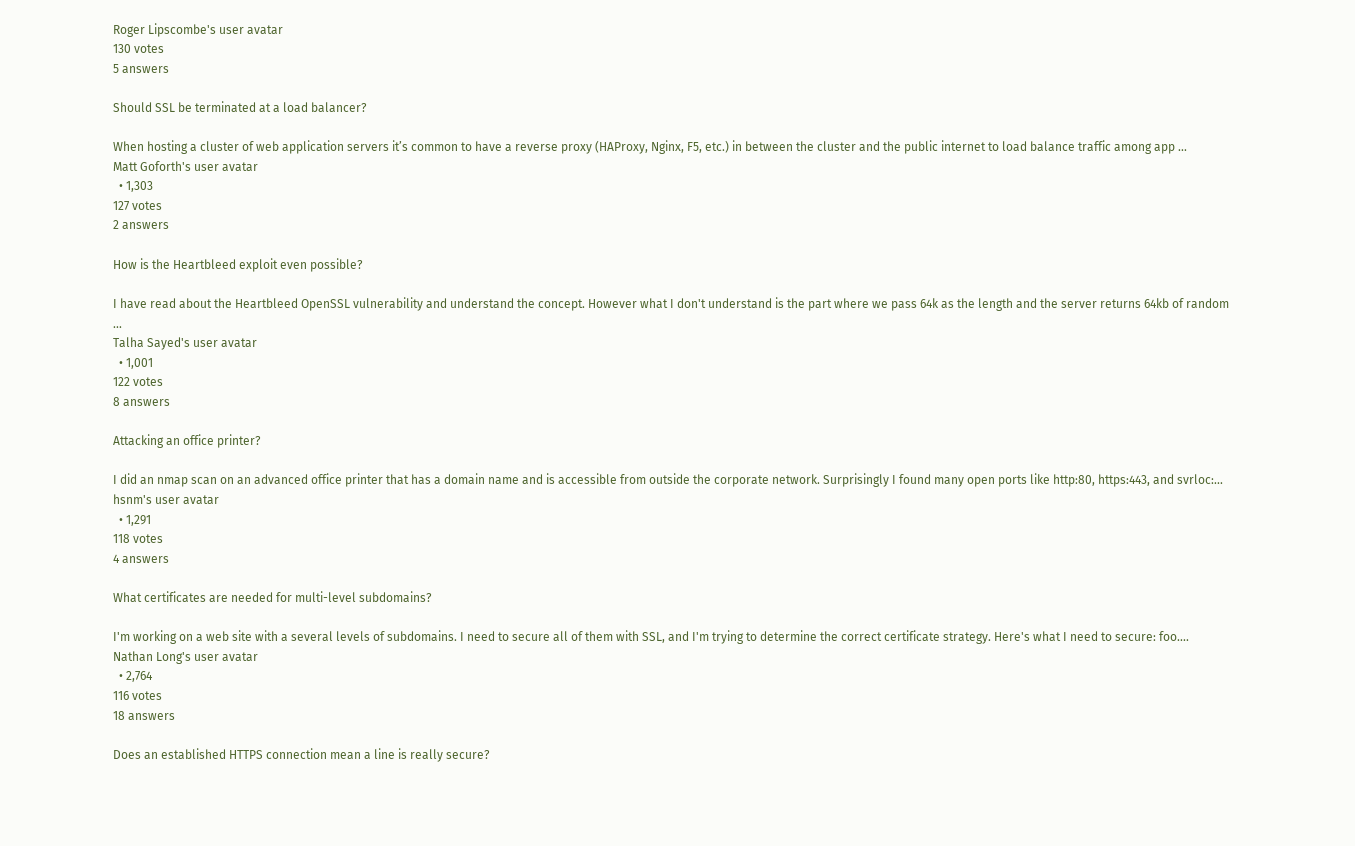Roger Lipscombe's user avatar
130 votes
5 answers

Should SSL be terminated at a load balancer?

When hosting a cluster of web application servers it’s common to have a reverse proxy (HAProxy, Nginx, F5, etc.) in between the cluster and the public internet to load balance traffic among app ...
Matt Goforth's user avatar
  • 1,303
127 votes
2 answers

How is the Heartbleed exploit even possible?

I have read about the Heartbleed OpenSSL vulnerability and understand the concept. However what I don't understand is the part where we pass 64k as the length and the server returns 64kb of random ...
Talha Sayed's user avatar
  • 1,001
122 votes
8 answers

Attacking an office printer?

I did an nmap scan on an advanced office printer that has a domain name and is accessible from outside the corporate network. Surprisingly I found many open ports like http:80, https:443, and svrloc:...
hsnm's user avatar
  • 1,291
118 votes
4 answers

What certificates are needed for multi-level subdomains?

I'm working on a web site with a several levels of subdomains. I need to secure all of them with SSL, and I'm trying to determine the correct certificate strategy. Here's what I need to secure: foo....
Nathan Long's user avatar
  • 2,764
116 votes
18 answers

Does an established HTTPS connection mean a line is really secure?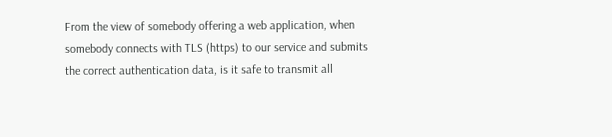From the view of somebody offering a web application, when somebody connects with TLS (https) to our service and submits the correct authentication data, is it safe to transmit all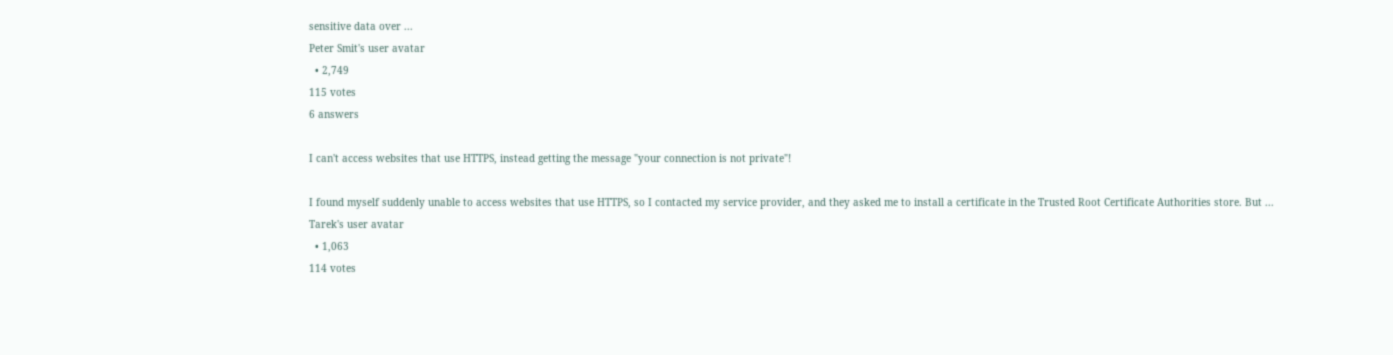sensitive data over ...
Peter Smit's user avatar
  • 2,749
115 votes
6 answers

I can't access websites that use HTTPS, instead getting the message "your connection is not private"!

I found myself suddenly unable to access websites that use HTTPS, so I contacted my service provider, and they asked me to install a certificate in the Trusted Root Certificate Authorities store. But ...
Tarek's user avatar
  • 1,063
114 votes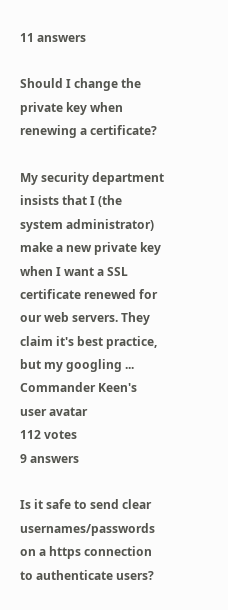11 answers

Should I change the private key when renewing a certificate?

My security department insists that I (the system administrator) make a new private key when I want a SSL certificate renewed for our web servers. They claim it's best practice, but my googling ...
Commander Keen's user avatar
112 votes
9 answers

Is it safe to send clear usernames/passwords on a https connection to authenticate users?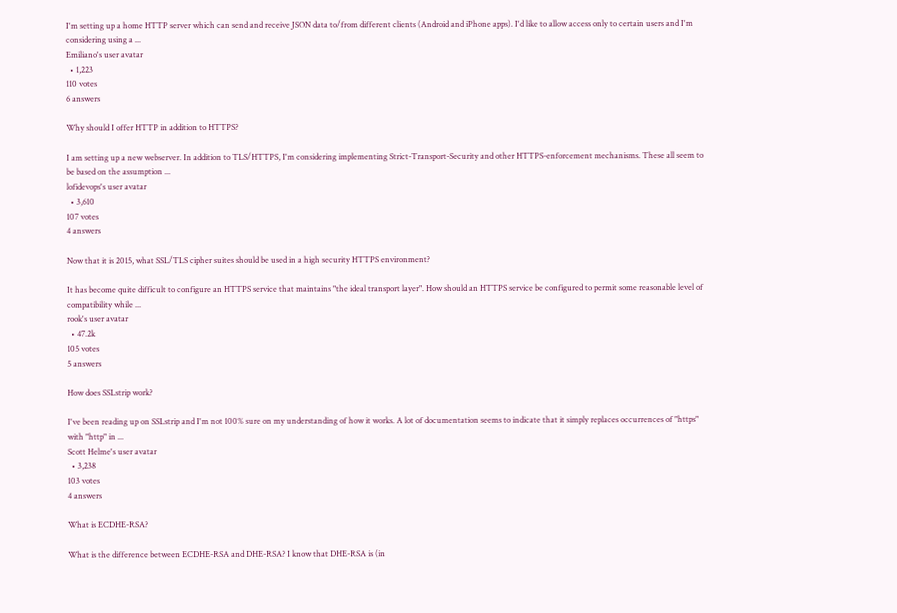I'm setting up a home HTTP server which can send and receive JSON data to/from different clients (Android and iPhone apps). I'd like to allow access only to certain users and I'm considering using a ...
Emiliano's user avatar
  • 1,223
110 votes
6 answers

Why should I offer HTTP in addition to HTTPS?

I am setting up a new webserver. In addition to TLS/HTTPS, I'm considering implementing Strict-Transport-Security and other HTTPS-enforcement mechanisms. These all seem to be based on the assumption ...
lofidevops's user avatar
  • 3,610
107 votes
4 answers

Now that it is 2015, what SSL/TLS cipher suites should be used in a high security HTTPS environment?

It has become quite difficult to configure an HTTPS service that maintains "the ideal transport layer". How should an HTTPS service be configured to permit some reasonable level of compatibility while ...
rook's user avatar
  • 47.2k
105 votes
5 answers

How does SSLstrip work?

I've been reading up on SSLstrip and I'm not 100% sure on my understanding of how it works. A lot of documentation seems to indicate that it simply replaces occurrences of "https" with "http" in ...
Scott Helme's user avatar
  • 3,238
103 votes
4 answers

What is ECDHE-RSA?

What is the difference between ECDHE-RSA and DHE-RSA? I know that DHE-RSA is (in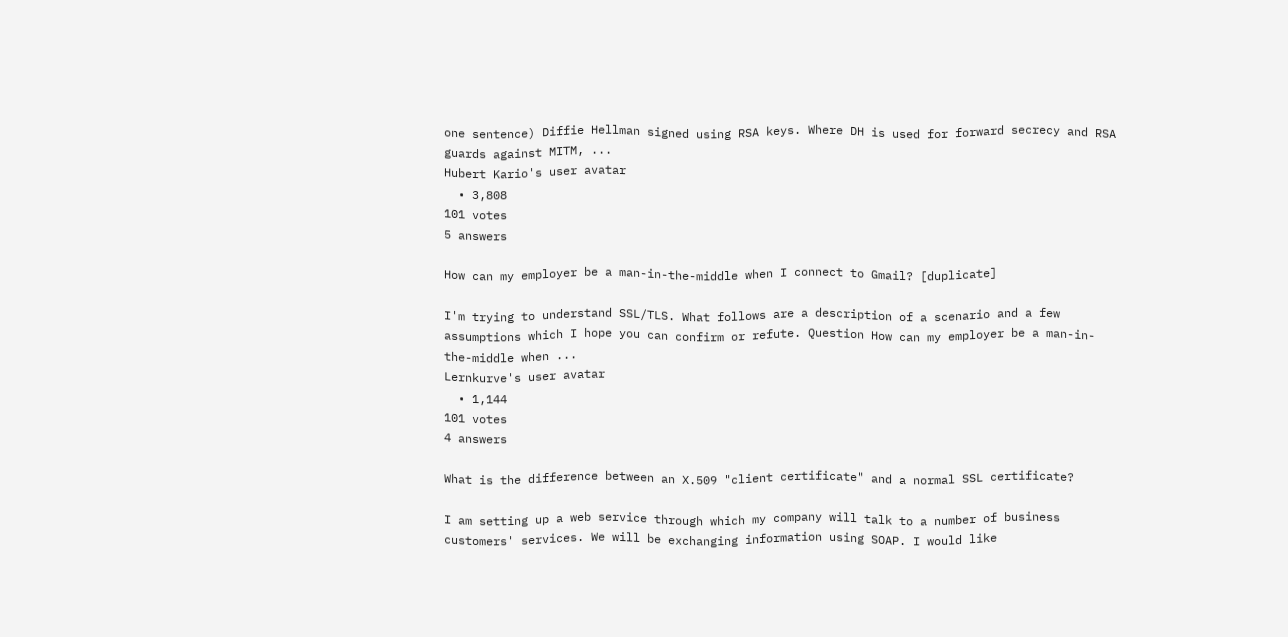one sentence) Diffie Hellman signed using RSA keys. Where DH is used for forward secrecy and RSA guards against MITM, ...
Hubert Kario's user avatar
  • 3,808
101 votes
5 answers

How can my employer be a man-in-the-middle when I connect to Gmail? [duplicate]

I'm trying to understand SSL/TLS. What follows are a description of a scenario and a few assumptions which I hope you can confirm or refute. Question How can my employer be a man-in-the-middle when ...
Lernkurve's user avatar
  • 1,144
101 votes
4 answers

What is the difference between an X.509 "client certificate" and a normal SSL certificate?

I am setting up a web service through which my company will talk to a number of business customers' services. We will be exchanging information using SOAP. I would like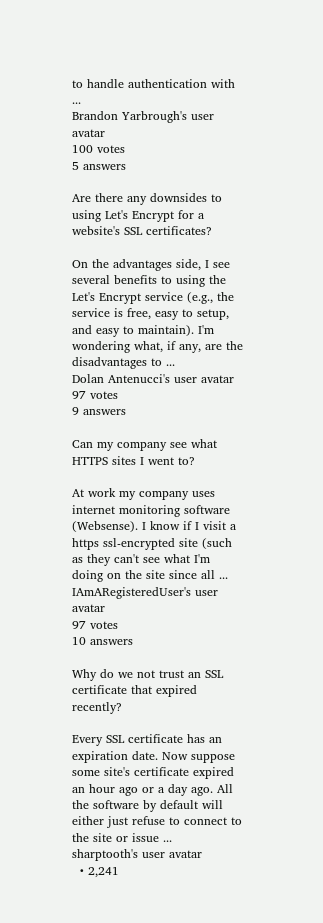to handle authentication with ...
Brandon Yarbrough's user avatar
100 votes
5 answers

Are there any downsides to using Let's Encrypt for a website's SSL certificates?

On the advantages side, I see several benefits to using the Let's Encrypt service (e.g., the service is free, easy to setup, and easy to maintain). I'm wondering what, if any, are the disadvantages to ...
Dolan Antenucci's user avatar
97 votes
9 answers

Can my company see what HTTPS sites I went to?

At work my company uses internet monitoring software (Websense). I know if I visit a https ssl-encrypted site (such as they can't see what I'm doing on the site since all ...
IAmARegisteredUser's user avatar
97 votes
10 answers

Why do we not trust an SSL certificate that expired recently?

Every SSL certificate has an expiration date. Now suppose some site's certificate expired an hour ago or a day ago. All the software by default will either just refuse to connect to the site or issue ...
sharptooth's user avatar
  • 2,241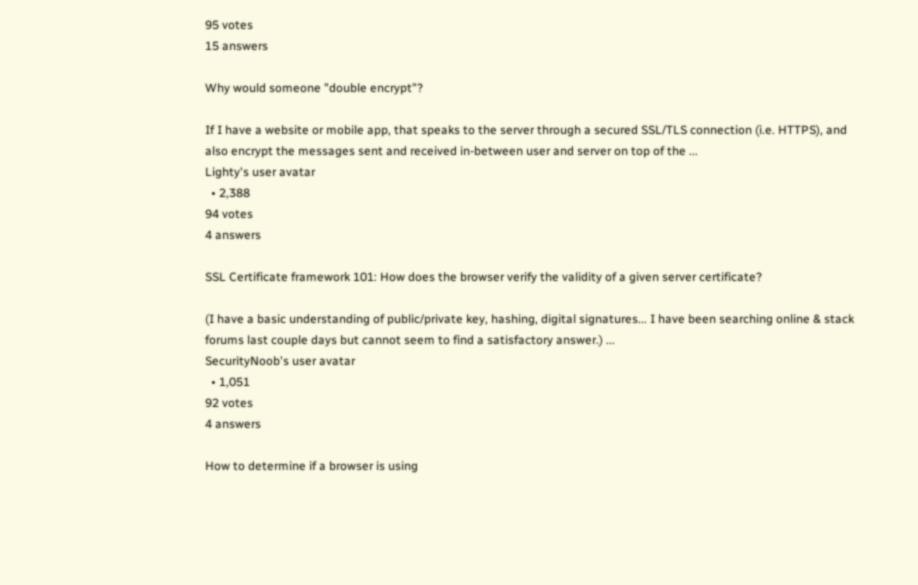95 votes
15 answers

Why would someone "double encrypt"?

If I have a website or mobile app, that speaks to the server through a secured SSL/TLS connection (i.e. HTTPS), and also encrypt the messages sent and received in-between user and server on top of the ...
Lighty's user avatar
  • 2,388
94 votes
4 answers

SSL Certificate framework 101: How does the browser verify the validity of a given server certificate?

(I have a basic understanding of public/private key, hashing, digital signatures... I have been searching online & stack forums last couple days but cannot seem to find a satisfactory answer.) ...
SecurityNoob's user avatar
  • 1,051
92 votes
4 answers

How to determine if a browser is using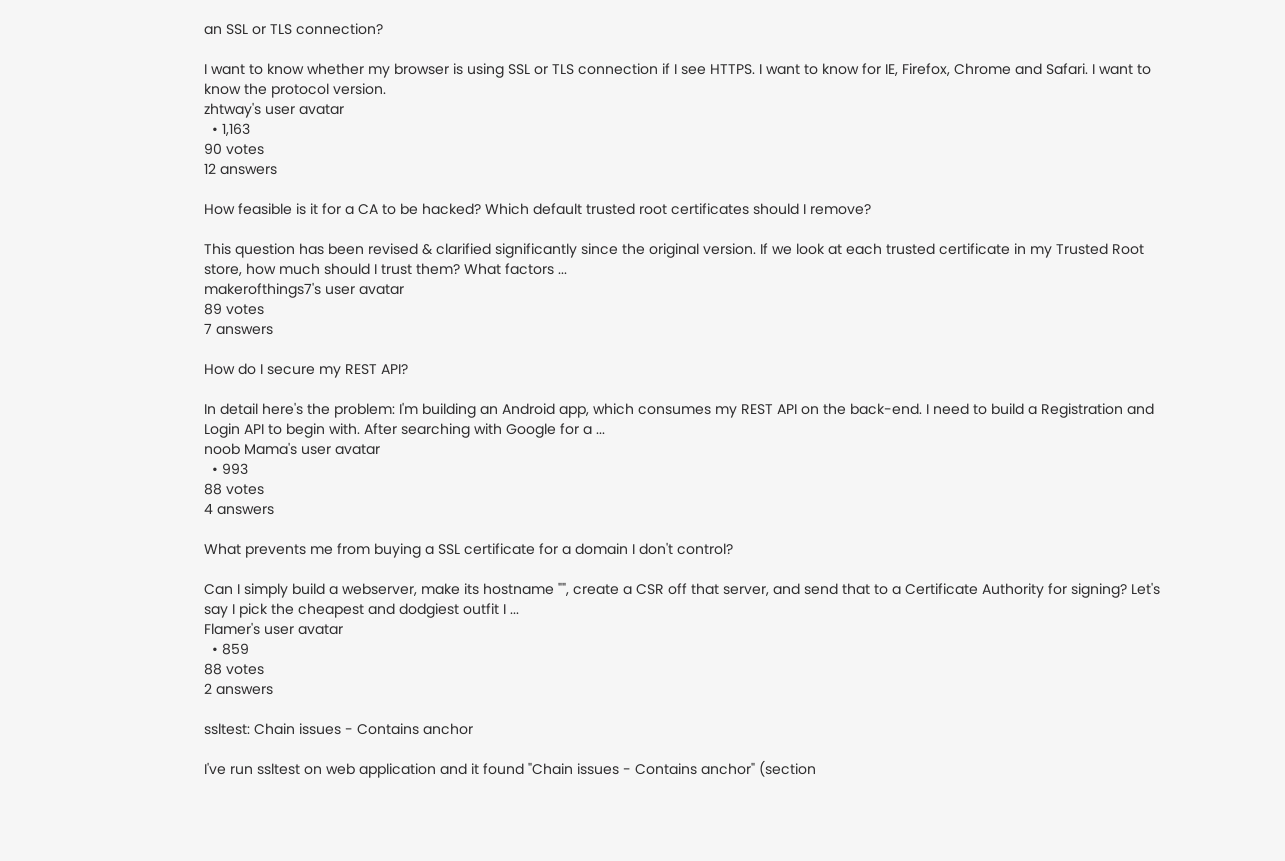an SSL or TLS connection?

I want to know whether my browser is using SSL or TLS connection if I see HTTPS. I want to know for IE, Firefox, Chrome and Safari. I want to know the protocol version.
zhtway's user avatar
  • 1,163
90 votes
12 answers

How feasible is it for a CA to be hacked? Which default trusted root certificates should I remove?

This question has been revised & clarified significantly since the original version. If we look at each trusted certificate in my Trusted Root store, how much should I trust them? What factors ...
makerofthings7's user avatar
89 votes
7 answers

How do I secure my REST API?

In detail here's the problem: I'm building an Android app, which consumes my REST API on the back-end. I need to build a Registration and Login API to begin with. After searching with Google for a ...
noob Mama's user avatar
  • 993
88 votes
4 answers

What prevents me from buying a SSL certificate for a domain I don't control?

Can I simply build a webserver, make its hostname "", create a CSR off that server, and send that to a Certificate Authority for signing? Let's say I pick the cheapest and dodgiest outfit I ...
Flamer's user avatar
  • 859
88 votes
2 answers

ssltest: Chain issues - Contains anchor

I've run ssltest on web application and it found "Chain issues - Contains anchor" (section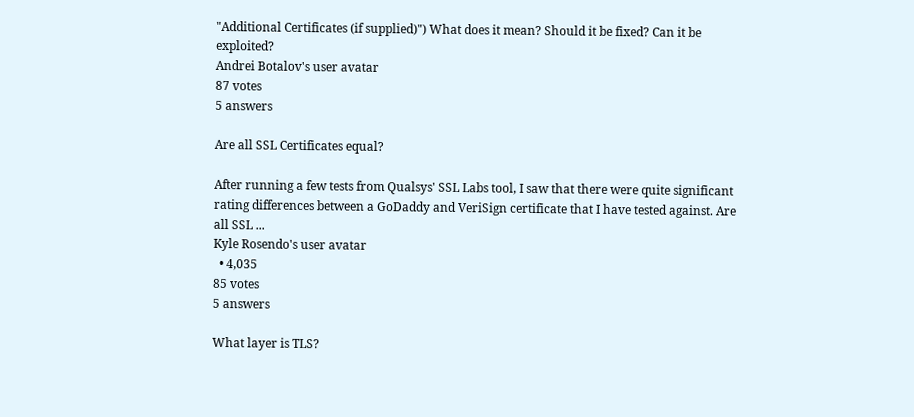"Additional Certificates (if supplied)") What does it mean? Should it be fixed? Can it be exploited?
Andrei Botalov's user avatar
87 votes
5 answers

Are all SSL Certificates equal?

After running a few tests from Qualsys' SSL Labs tool, I saw that there were quite significant rating differences between a GoDaddy and VeriSign certificate that I have tested against. Are all SSL ...
Kyle Rosendo's user avatar
  • 4,035
85 votes
5 answers

What layer is TLS?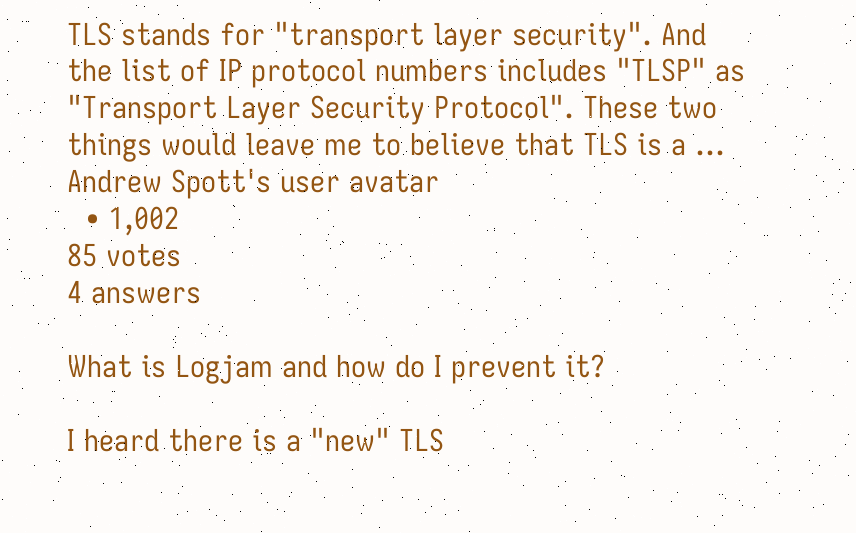TLS stands for "transport layer security". And the list of IP protocol numbers includes "TLSP" as "Transport Layer Security Protocol". These two things would leave me to believe that TLS is a ...
Andrew Spott's user avatar
  • 1,002
85 votes
4 answers

What is Logjam and how do I prevent it?

I heard there is a "new" TLS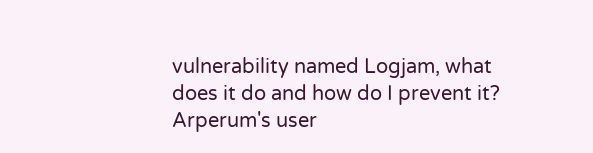vulnerability named Logjam, what does it do and how do I prevent it?
Arperum's user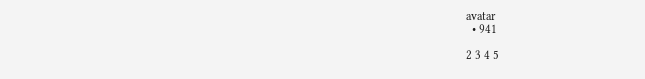avatar
  • 941

2 3 4 5